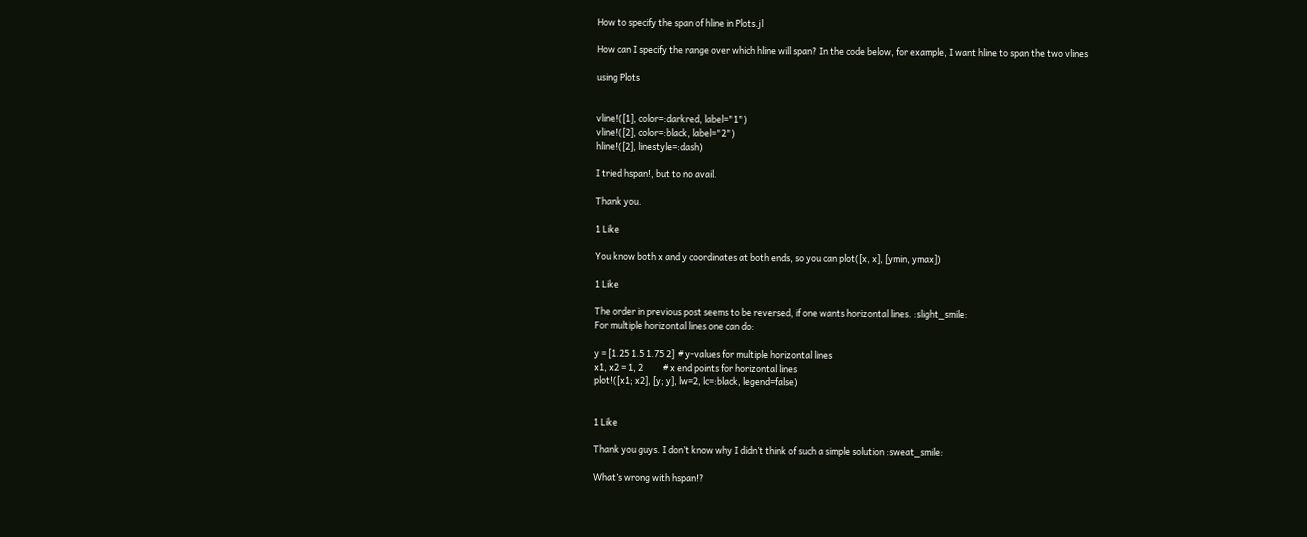How to specify the span of hline in Plots.jl

How can I specify the range over which hline will span? In the code below, for example, I want hline to span the two vlines

using Plots


vline!([1], color=:darkred, label="1")
vline!([2], color=:black, label="2")
hline!([2], linestyle=:dash)

I tried hspan!, but to no avail.

Thank you.

1 Like

You know both x and y coordinates at both ends, so you can plot([x, x], [ymin, ymax])

1 Like

The order in previous post seems to be reversed, if one wants horizontal lines. :slight_smile:
For multiple horizontal lines one can do:

y = [1.25 1.5 1.75 2]  # y-values for multiple horizontal lines
x1, x2 = 1, 2          # x end points for horizontal lines
plot!([x1; x2], [y; y], lw=2, lc=:black, legend=false)


1 Like

Thank you guys. I don’t know why I didn’t think of such a simple solution :sweat_smile:

What’s wrong with hspan!?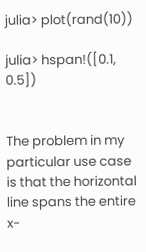julia> plot(rand(10))

julia> hspan!([0.1, 0.5])


The problem in my particular use case is that the horizontal line spans the entire x-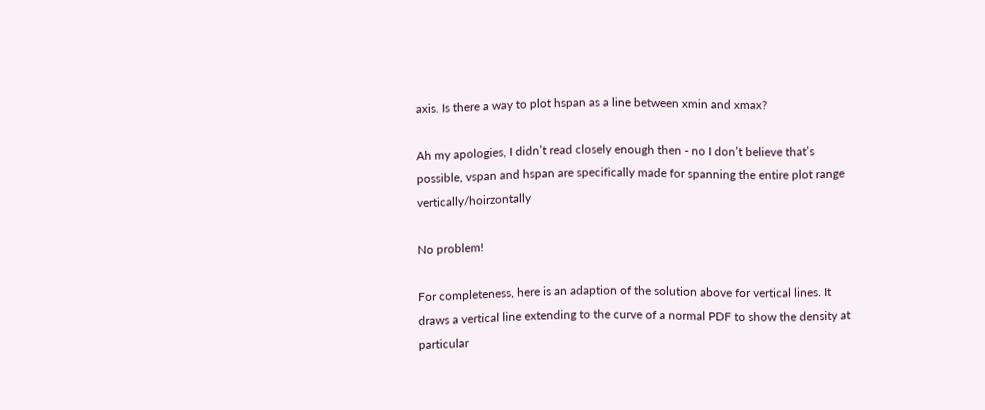axis. Is there a way to plot hspan as a line between xmin and xmax?

Ah my apologies, I didn’t read closely enough then - no I don’t believe that’s possible, vspan and hspan are specifically made for spanning the entire plot range vertically/hoirzontally

No problem!

For completeness, here is an adaption of the solution above for vertical lines. It draws a vertical line extending to the curve of a normal PDF to show the density at particular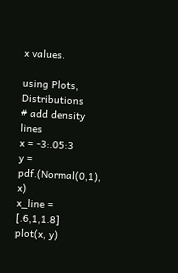x values.

using Plots, Distributions
# add density lines
x = -3:.05:3
y = pdf.(Normal(0,1), x)
x_line = [.6,1,1.8]
plot(x, y)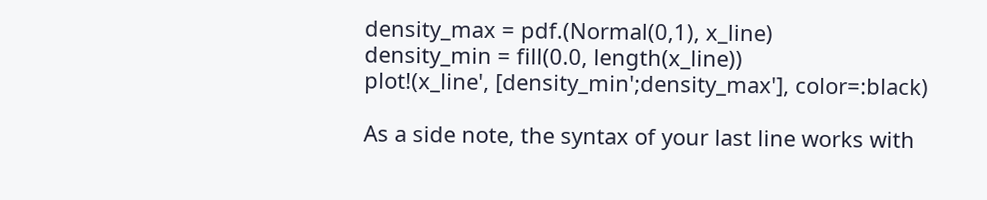density_max = pdf.(Normal(0,1), x_line)
density_min = fill(0.0, length(x_line))
plot!(x_line', [density_min';density_max'], color=:black)

As a side note, the syntax of your last line works with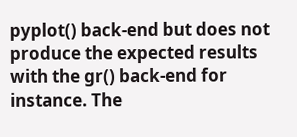pyplot() back-end but does not produce the expected results with the gr() back-end for instance. The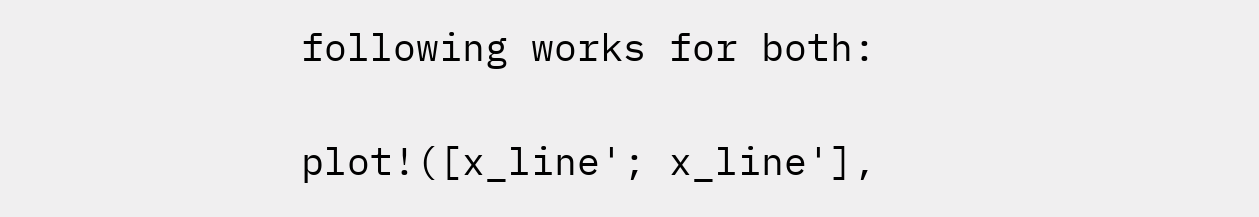following works for both:

plot!([x_line'; x_line'],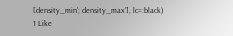[density_min'; density_max'], lc=:black)
1 Like